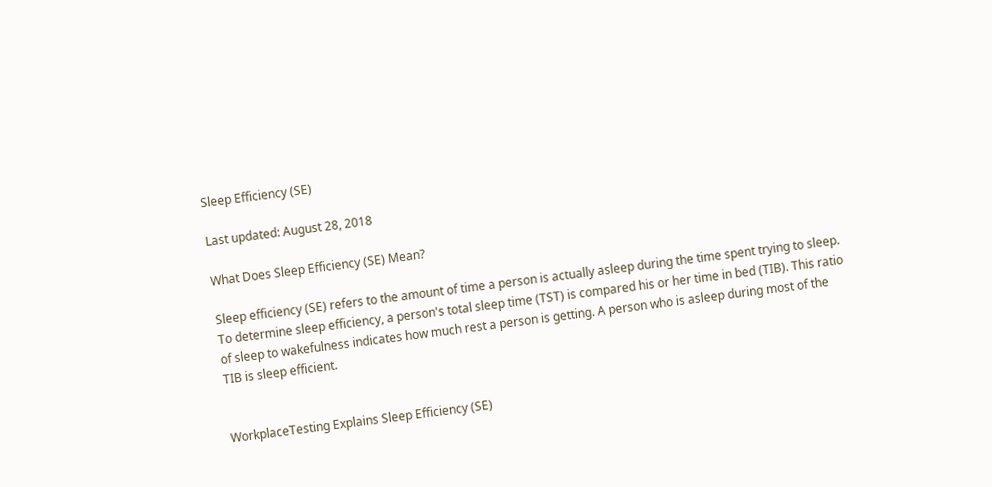Sleep Efficiency (SE)

Last updated: August 28, 2018

What Does Sleep Efficiency (SE) Mean?

Sleep efficiency (SE) refers to the amount of time a person is actually asleep during the time spent trying to sleep. To determine sleep efficiency, a person's total sleep time (TST) is compared his or her time in bed (TIB). This ratio of sleep to wakefulness indicates how much rest a person is getting. A person who is asleep during most of the TIB is sleep efficient.


WorkplaceTesting Explains Sleep Efficiency (SE)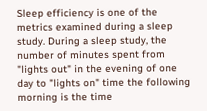Sleep efficiency is one of the metrics examined during a sleep study. During a sleep study, the number of minutes spent from "lights out" in the evening of one day to "lights on" time the following morning is the time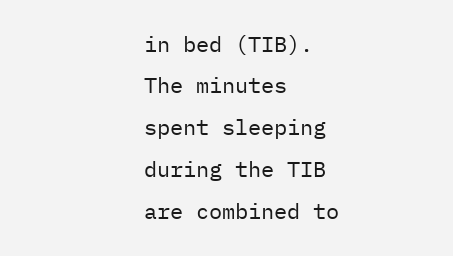in bed (TIB). The minutes spent sleeping during the TIB are combined to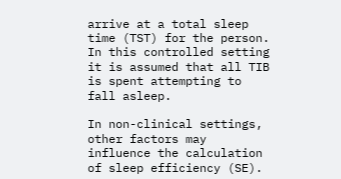arrive at a total sleep time (TST) for the person. In this controlled setting it is assumed that all TIB is spent attempting to fall asleep.

In non-clinical settings, other factors may influence the calculation of sleep efficiency (SE).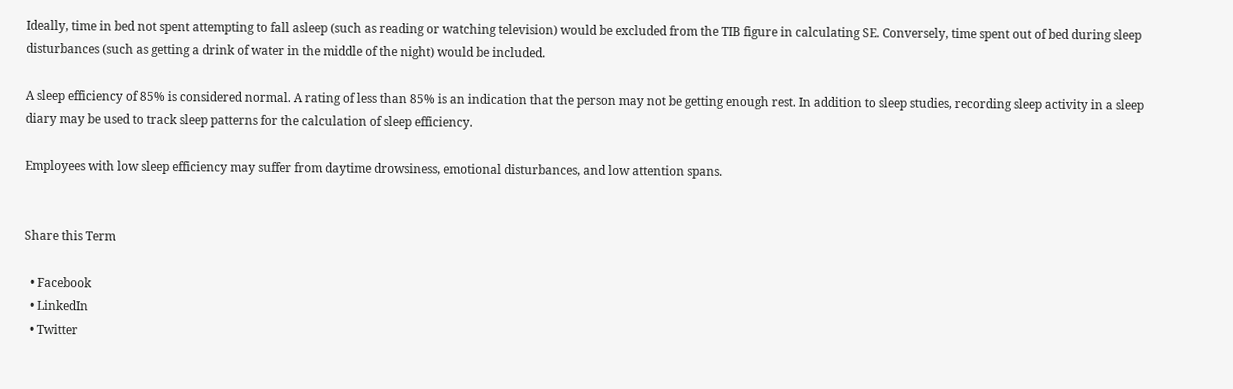Ideally, time in bed not spent attempting to fall asleep (such as reading or watching television) would be excluded from the TIB figure in calculating SE. Conversely, time spent out of bed during sleep disturbances (such as getting a drink of water in the middle of the night) would be included.

A sleep efficiency of 85% is considered normal. A rating of less than 85% is an indication that the person may not be getting enough rest. In addition to sleep studies, recording sleep activity in a sleep diary may be used to track sleep patterns for the calculation of sleep efficiency.

Employees with low sleep efficiency may suffer from daytime drowsiness, emotional disturbances, and low attention spans.


Share this Term

  • Facebook
  • LinkedIn
  • Twitter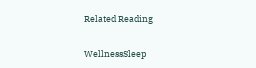Related Reading


WellnessSleep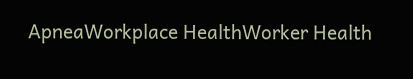ApneaWorkplace HealthWorker Health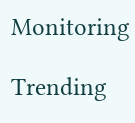Monitoring

Trending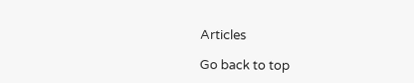Articles

Go back to top